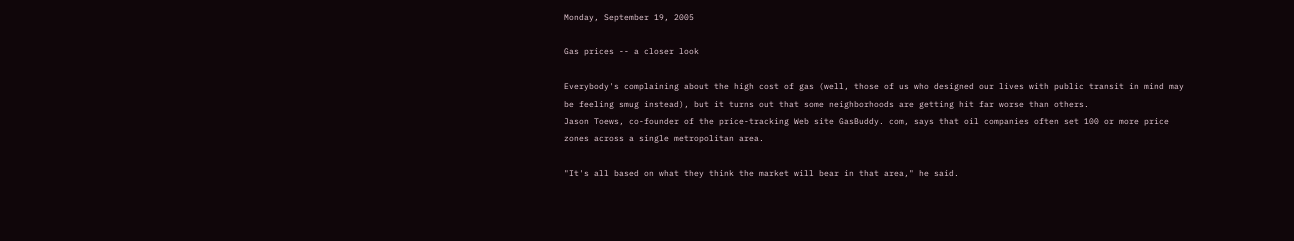Monday, September 19, 2005

Gas prices -- a closer look

Everybody's complaining about the high cost of gas (well, those of us who designed our lives with public transit in mind may be feeling smug instead), but it turns out that some neighborhoods are getting hit far worse than others.
Jason Toews, co-founder of the price-tracking Web site GasBuddy. com, says that oil companies often set 100 or more price zones across a single metropolitan area.

"It's all based on what they think the market will bear in that area," he said.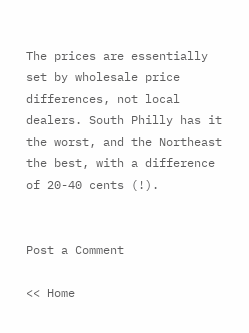The prices are essentially set by wholesale price differences, not local dealers. South Philly has it the worst, and the Northeast the best, with a difference of 20-40 cents (!).


Post a Comment

<< Home